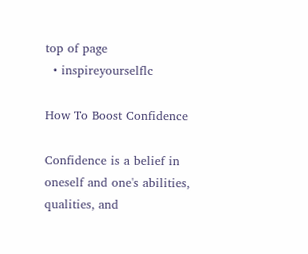top of page
  • inspireyourselflc

How To Boost Confidence

Confidence is a belief in oneself and one's abilities, qualities, and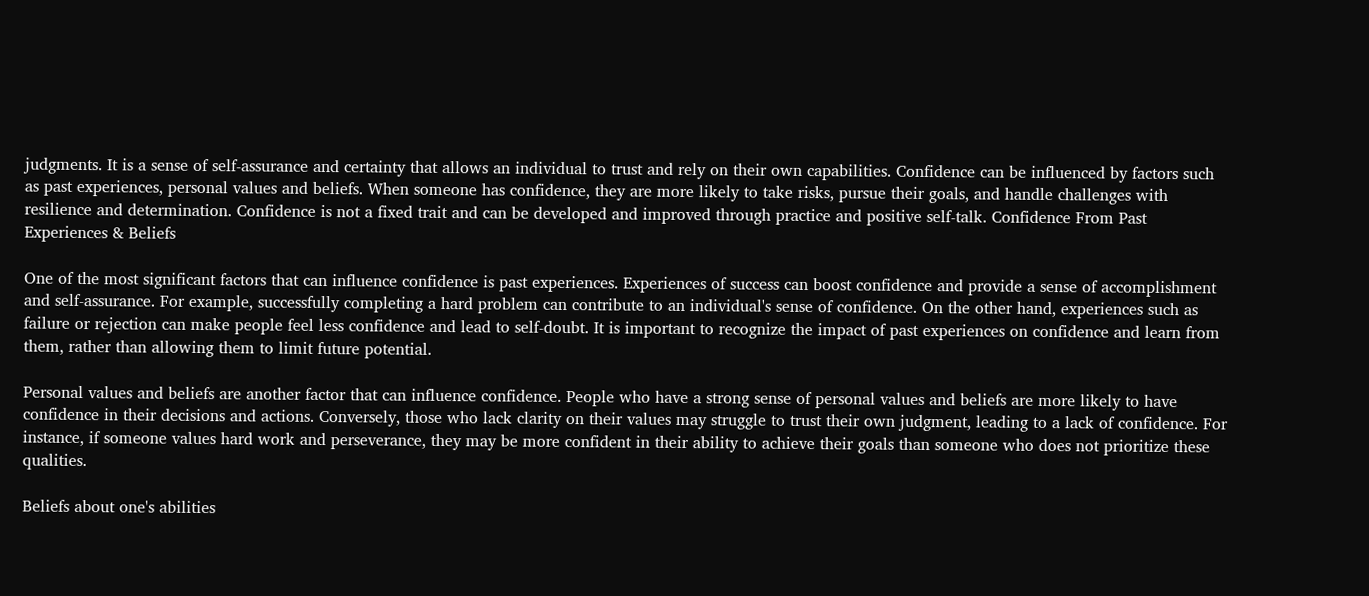judgments. It is a sense of self-assurance and certainty that allows an individual to trust and rely on their own capabilities. Confidence can be influenced by factors such as past experiences, personal values and beliefs. When someone has confidence, they are more likely to take risks, pursue their goals, and handle challenges with resilience and determination. Confidence is not a fixed trait and can be developed and improved through practice and positive self-talk. Confidence From Past Experiences & Beliefs

One of the most significant factors that can influence confidence is past experiences. Experiences of success can boost confidence and provide a sense of accomplishment and self-assurance. For example, successfully completing a hard problem can contribute to an individual's sense of confidence. On the other hand, experiences such as failure or rejection can make people feel less confidence and lead to self-doubt. It is important to recognize the impact of past experiences on confidence and learn from them, rather than allowing them to limit future potential.

Personal values and beliefs are another factor that can influence confidence. People who have a strong sense of personal values and beliefs are more likely to have confidence in their decisions and actions. Conversely, those who lack clarity on their values may struggle to trust their own judgment, leading to a lack of confidence. For instance, if someone values hard work and perseverance, they may be more confident in their ability to achieve their goals than someone who does not prioritize these qualities.

Beliefs about one's abilities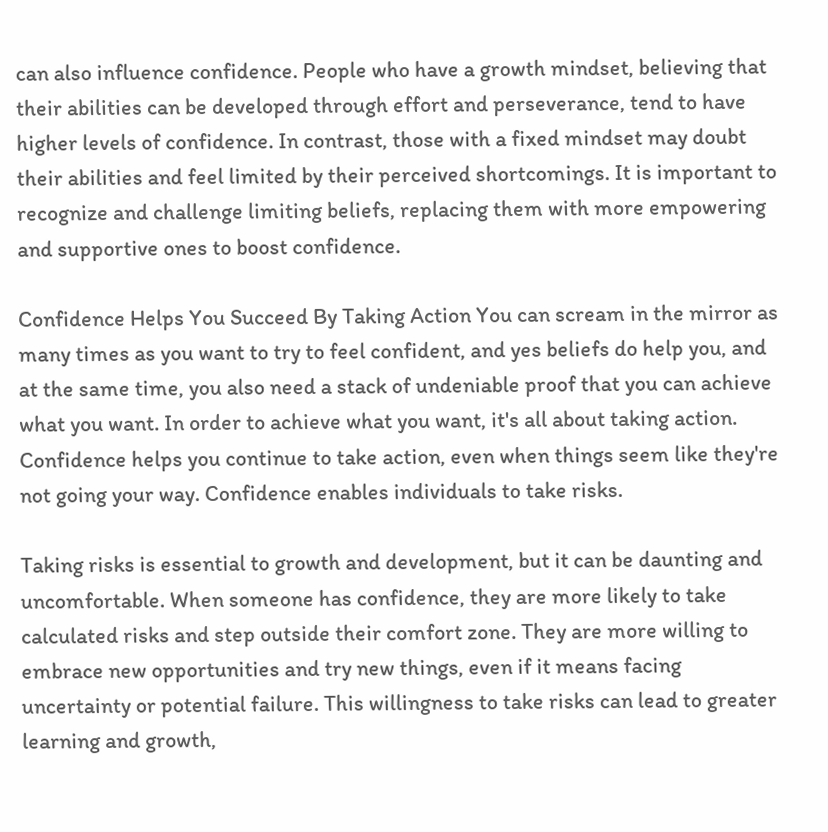can also influence confidence. People who have a growth mindset, believing that their abilities can be developed through effort and perseverance, tend to have higher levels of confidence. In contrast, those with a fixed mindset may doubt their abilities and feel limited by their perceived shortcomings. It is important to recognize and challenge limiting beliefs, replacing them with more empowering and supportive ones to boost confidence.

Confidence Helps You Succeed By Taking Action You can scream in the mirror as many times as you want to try to feel confident, and yes beliefs do help you, and at the same time, you also need a stack of undeniable proof that you can achieve what you want. In order to achieve what you want, it's all about taking action. Confidence helps you continue to take action, even when things seem like they're not going your way. Confidence enables individuals to take risks.

Taking risks is essential to growth and development, but it can be daunting and uncomfortable. When someone has confidence, they are more likely to take calculated risks and step outside their comfort zone. They are more willing to embrace new opportunities and try new things, even if it means facing uncertainty or potential failure. This willingness to take risks can lead to greater learning and growth,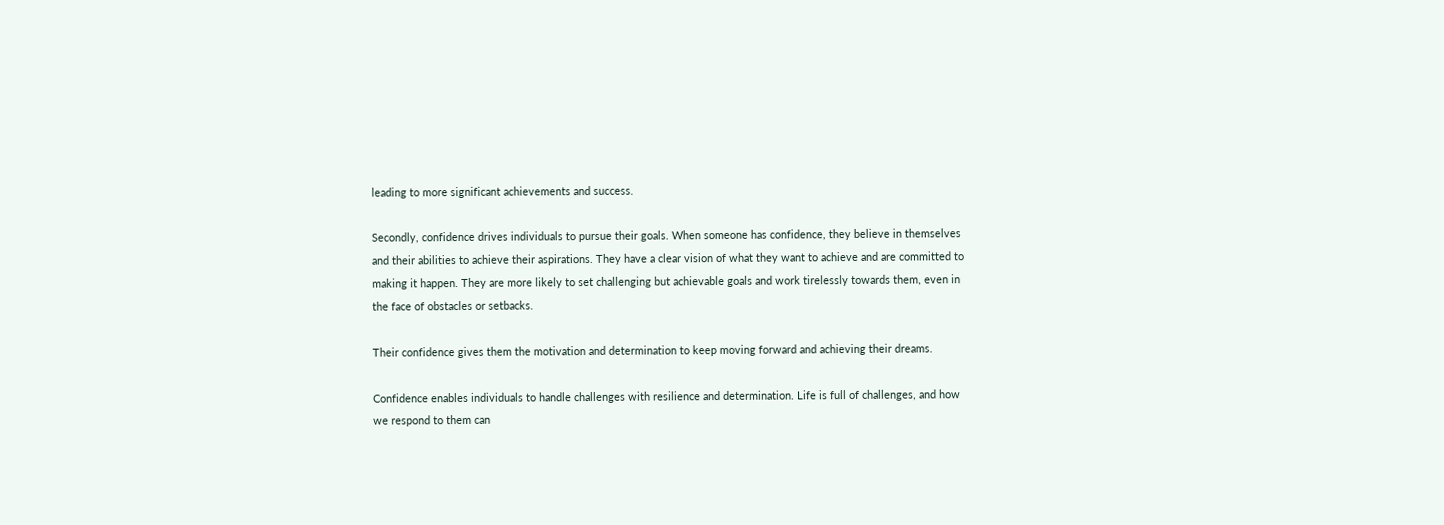leading to more significant achievements and success.

Secondly, confidence drives individuals to pursue their goals. When someone has confidence, they believe in themselves and their abilities to achieve their aspirations. They have a clear vision of what they want to achieve and are committed to making it happen. They are more likely to set challenging but achievable goals and work tirelessly towards them, even in the face of obstacles or setbacks.

Their confidence gives them the motivation and determination to keep moving forward and achieving their dreams.

Confidence enables individuals to handle challenges with resilience and determination. Life is full of challenges, and how we respond to them can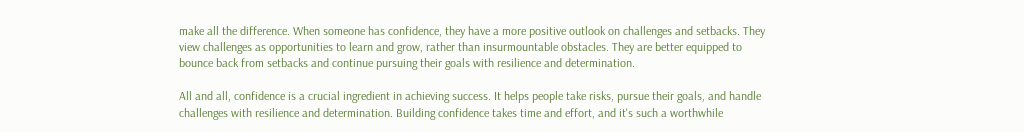make all the difference. When someone has confidence, they have a more positive outlook on challenges and setbacks. They view challenges as opportunities to learn and grow, rather than insurmountable obstacles. They are better equipped to bounce back from setbacks and continue pursuing their goals with resilience and determination.

All and all, confidence is a crucial ingredient in achieving success. It helps people take risks, pursue their goals, and handle challenges with resilience and determination. Building confidence takes time and effort, and it's such a worthwhile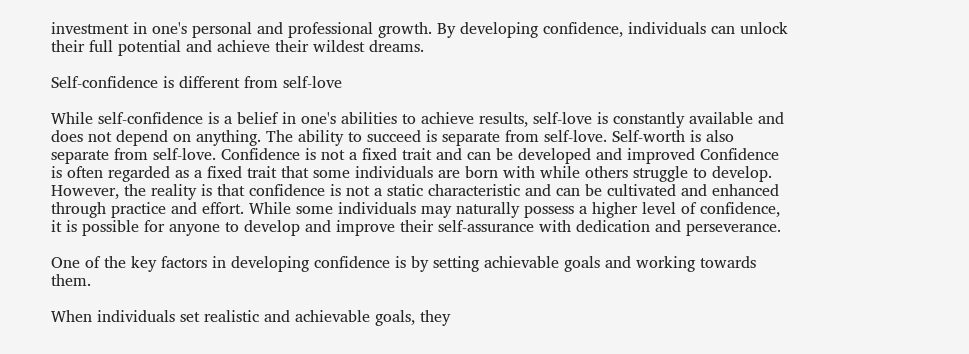investment in one's personal and professional growth. By developing confidence, individuals can unlock their full potential and achieve their wildest dreams.

Self-confidence is different from self-love

While self-confidence is a belief in one's abilities to achieve results, self-love is constantly available and does not depend on anything. The ability to succeed is separate from self-love. Self-worth is also separate from self-love. Confidence is not a fixed trait and can be developed and improved Confidence is often regarded as a fixed trait that some individuals are born with while others struggle to develop. However, the reality is that confidence is not a static characteristic and can be cultivated and enhanced through practice and effort. While some individuals may naturally possess a higher level of confidence, it is possible for anyone to develop and improve their self-assurance with dedication and perseverance.

One of the key factors in developing confidence is by setting achievable goals and working towards them.

When individuals set realistic and achievable goals, they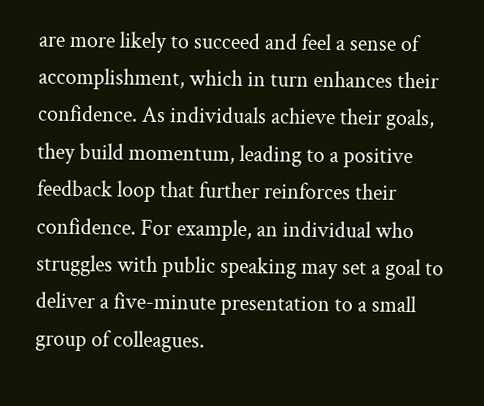are more likely to succeed and feel a sense of accomplishment, which in turn enhances their confidence. As individuals achieve their goals, they build momentum, leading to a positive feedback loop that further reinforces their confidence. For example, an individual who struggles with public speaking may set a goal to deliver a five-minute presentation to a small group of colleagues.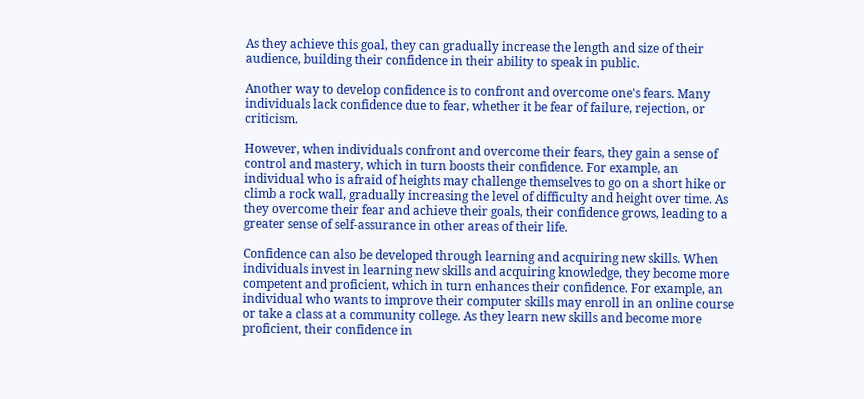As they achieve this goal, they can gradually increase the length and size of their audience, building their confidence in their ability to speak in public.

Another way to develop confidence is to confront and overcome one's fears. Many individuals lack confidence due to fear, whether it be fear of failure, rejection, or criticism.

However, when individuals confront and overcome their fears, they gain a sense of control and mastery, which in turn boosts their confidence. For example, an individual who is afraid of heights may challenge themselves to go on a short hike or climb a rock wall, gradually increasing the level of difficulty and height over time. As they overcome their fear and achieve their goals, their confidence grows, leading to a greater sense of self-assurance in other areas of their life.

Confidence can also be developed through learning and acquiring new skills. When individuals invest in learning new skills and acquiring knowledge, they become more competent and proficient, which in turn enhances their confidence. For example, an individual who wants to improve their computer skills may enroll in an online course or take a class at a community college. As they learn new skills and become more proficient, their confidence in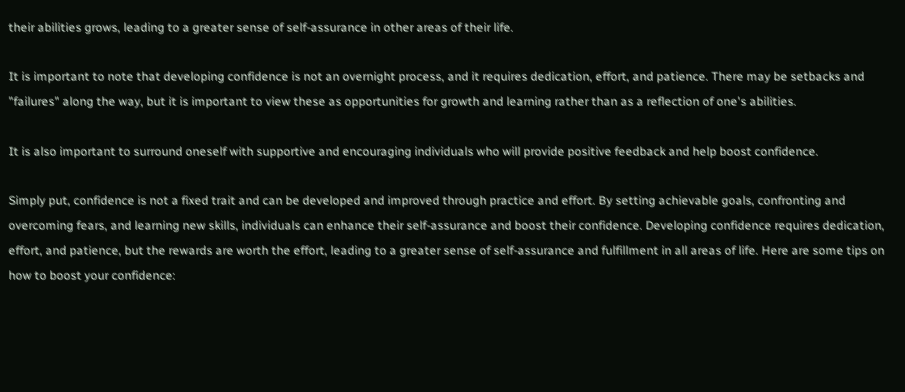their abilities grows, leading to a greater sense of self-assurance in other areas of their life.

It is important to note that developing confidence is not an overnight process, and it requires dedication, effort, and patience. There may be setbacks and "failures" along the way, but it is important to view these as opportunities for growth and learning rather than as a reflection of one's abilities.

It is also important to surround oneself with supportive and encouraging individuals who will provide positive feedback and help boost confidence.

Simply put, confidence is not a fixed trait and can be developed and improved through practice and effort. By setting achievable goals, confronting and overcoming fears, and learning new skills, individuals can enhance their self-assurance and boost their confidence. Developing confidence requires dedication, effort, and patience, but the rewards are worth the effort, leading to a greater sense of self-assurance and fulfillment in all areas of life. Here are some tips on how to boost your confidence: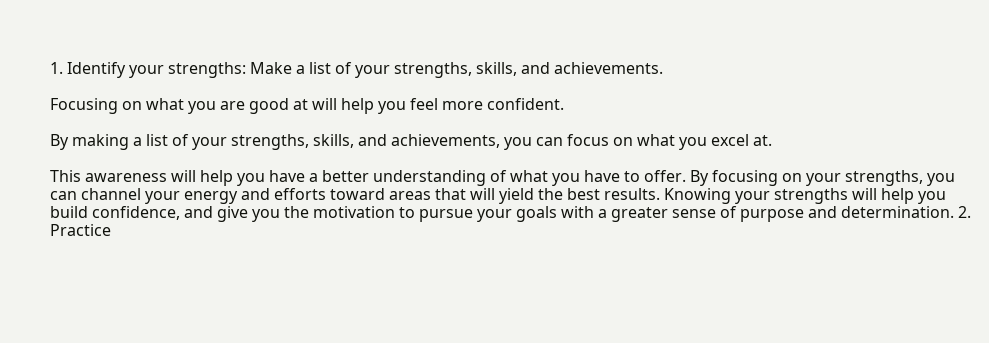1. Identify your strengths: Make a list of your strengths, skills, and achievements.

Focusing on what you are good at will help you feel more confident.

By making a list of your strengths, skills, and achievements, you can focus on what you excel at.

This awareness will help you have a better understanding of what you have to offer. By focusing on your strengths, you can channel your energy and efforts toward areas that will yield the best results. Knowing your strengths will help you build confidence, and give you the motivation to pursue your goals with a greater sense of purpose and determination. 2. Practice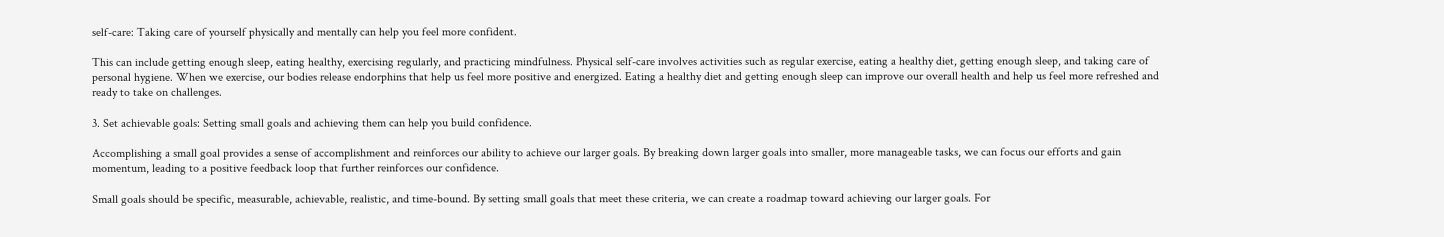self-care: Taking care of yourself physically and mentally can help you feel more confident.

This can include getting enough sleep, eating healthy, exercising regularly, and practicing mindfulness. Physical self-care involves activities such as regular exercise, eating a healthy diet, getting enough sleep, and taking care of personal hygiene. When we exercise, our bodies release endorphins that help us feel more positive and energized. Eating a healthy diet and getting enough sleep can improve our overall health and help us feel more refreshed and ready to take on challenges.

3. Set achievable goals: Setting small goals and achieving them can help you build confidence.

Accomplishing a small goal provides a sense of accomplishment and reinforces our ability to achieve our larger goals. By breaking down larger goals into smaller, more manageable tasks, we can focus our efforts and gain momentum, leading to a positive feedback loop that further reinforces our confidence.

Small goals should be specific, measurable, achievable, realistic, and time-bound. By setting small goals that meet these criteria, we can create a roadmap toward achieving our larger goals. For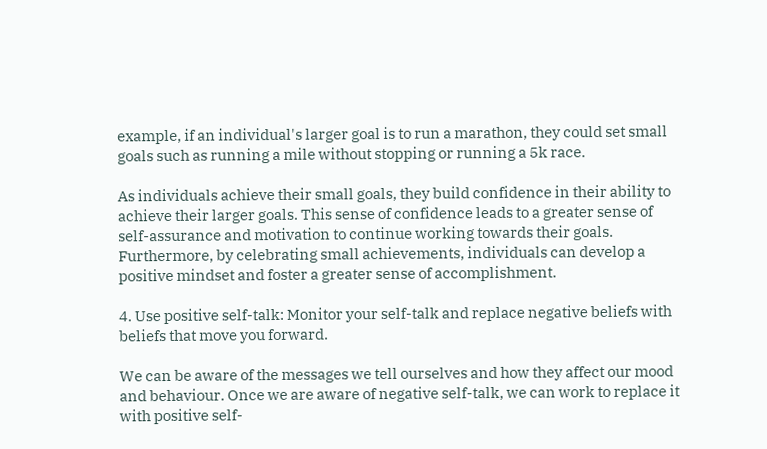example, if an individual's larger goal is to run a marathon, they could set small goals such as running a mile without stopping or running a 5k race.

As individuals achieve their small goals, they build confidence in their ability to achieve their larger goals. This sense of confidence leads to a greater sense of self-assurance and motivation to continue working towards their goals. Furthermore, by celebrating small achievements, individuals can develop a positive mindset and foster a greater sense of accomplishment.

4. Use positive self-talk: Monitor your self-talk and replace negative beliefs with beliefs that move you forward.

We can be aware of the messages we tell ourselves and how they affect our mood and behaviour. Once we are aware of negative self-talk, we can work to replace it with positive self-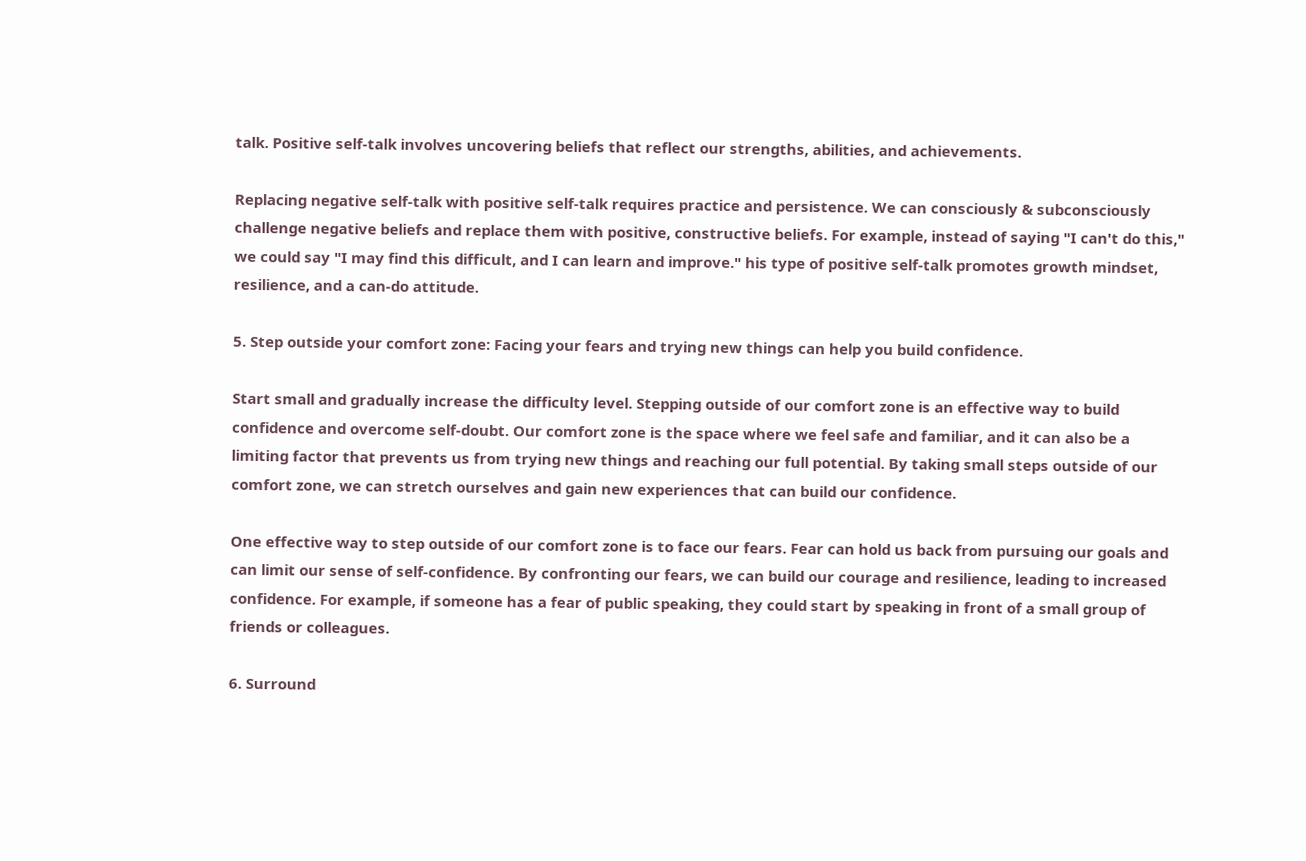talk. Positive self-talk involves uncovering beliefs that reflect our strengths, abilities, and achievements.

Replacing negative self-talk with positive self-talk requires practice and persistence. We can consciously & subconsciously challenge negative beliefs and replace them with positive, constructive beliefs. For example, instead of saying "I can't do this," we could say "I may find this difficult, and I can learn and improve." his type of positive self-talk promotes growth mindset, resilience, and a can-do attitude.

5. Step outside your comfort zone: Facing your fears and trying new things can help you build confidence.

Start small and gradually increase the difficulty level. Stepping outside of our comfort zone is an effective way to build confidence and overcome self-doubt. Our comfort zone is the space where we feel safe and familiar, and it can also be a limiting factor that prevents us from trying new things and reaching our full potential. By taking small steps outside of our comfort zone, we can stretch ourselves and gain new experiences that can build our confidence.

One effective way to step outside of our comfort zone is to face our fears. Fear can hold us back from pursuing our goals and can limit our sense of self-confidence. By confronting our fears, we can build our courage and resilience, leading to increased confidence. For example, if someone has a fear of public speaking, they could start by speaking in front of a small group of friends or colleagues.

6. Surround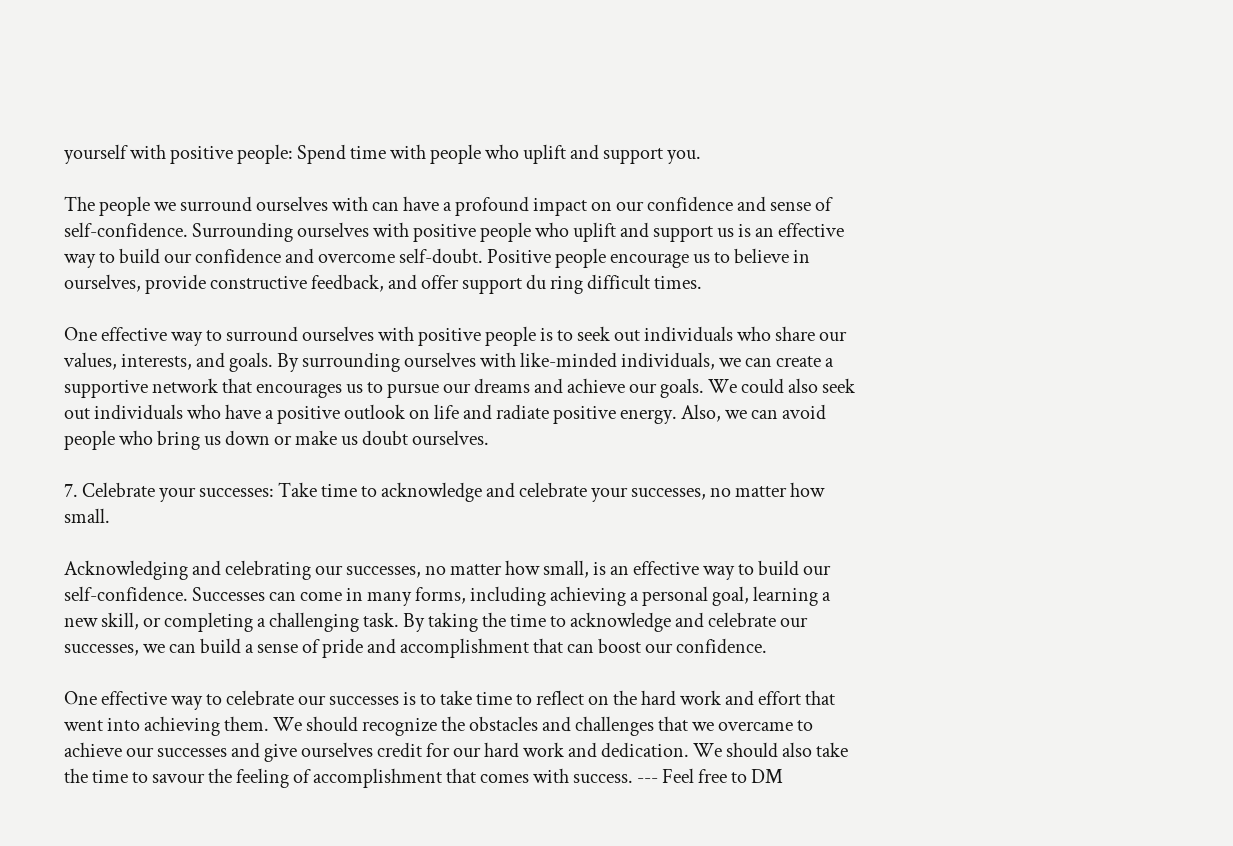yourself with positive people: Spend time with people who uplift and support you.

The people we surround ourselves with can have a profound impact on our confidence and sense of self-confidence. Surrounding ourselves with positive people who uplift and support us is an effective way to build our confidence and overcome self-doubt. Positive people encourage us to believe in ourselves, provide constructive feedback, and offer support du ring difficult times.

One effective way to surround ourselves with positive people is to seek out individuals who share our values, interests, and goals. By surrounding ourselves with like-minded individuals, we can create a supportive network that encourages us to pursue our dreams and achieve our goals. We could also seek out individuals who have a positive outlook on life and radiate positive energy. Also, we can avoid people who bring us down or make us doubt ourselves.

7. Celebrate your successes: Take time to acknowledge and celebrate your successes, no matter how small.

Acknowledging and celebrating our successes, no matter how small, is an effective way to build our self-confidence. Successes can come in many forms, including achieving a personal goal, learning a new skill, or completing a challenging task. By taking the time to acknowledge and celebrate our successes, we can build a sense of pride and accomplishment that can boost our confidence.

One effective way to celebrate our successes is to take time to reflect on the hard work and effort that went into achieving them. We should recognize the obstacles and challenges that we overcame to achieve our successes and give ourselves credit for our hard work and dedication. We should also take the time to savour the feeling of accomplishment that comes with success. --- Feel free to DM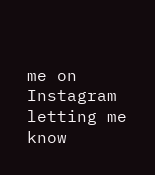me on Instagram letting me know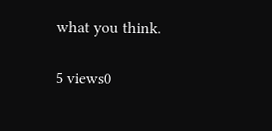what you think.

5 views0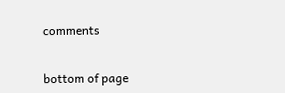comments


bottom of page